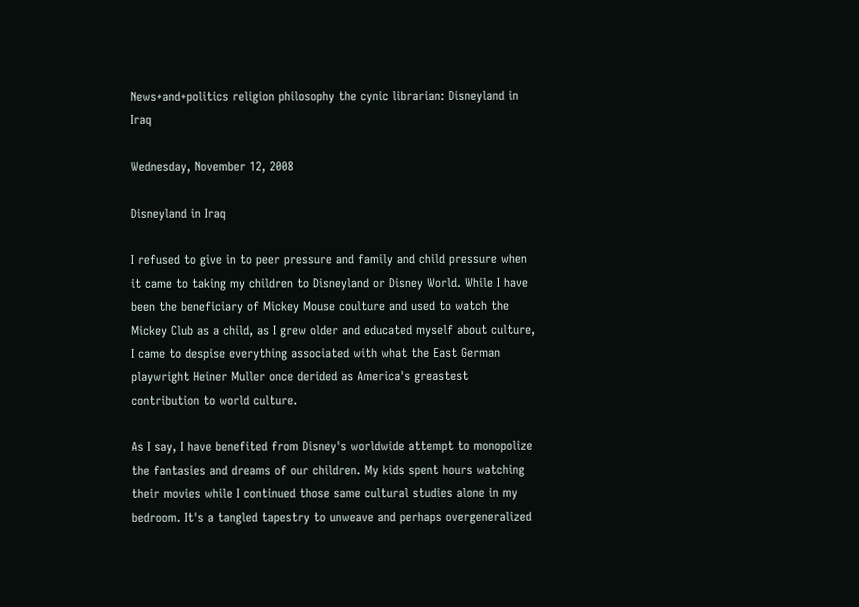News+and+politics religion philosophy the cynic librarian: Disneyland in Iraq

Wednesday, November 12, 2008

Disneyland in Iraq

I refused to give in to peer pressure and family and child pressure when it came to taking my children to Disneyland or Disney World. While I have been the beneficiary of Mickey Mouse coulture and used to watch the Mickey Club as a child, as I grew older and educated myself about culture, I came to despise everything associated with what the East German playwright Heiner Muller once derided as America's greastest contribution to world culture.

As I say, I have benefited from Disney's worldwide attempt to monopolize the fantasies and dreams of our children. My kids spent hours watching their movies while I continued those same cultural studies alone in my bedroom. It's a tangled tapestry to unweave and perhaps overgeneralized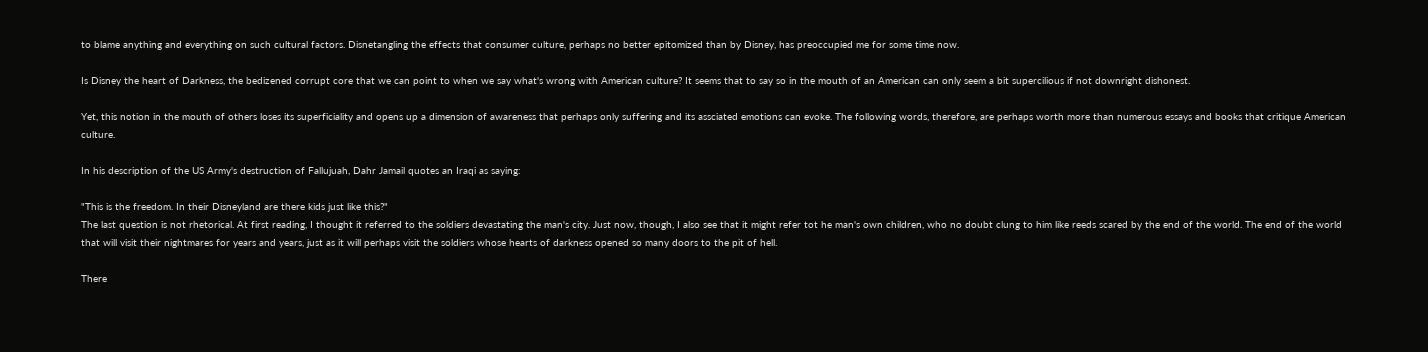to blame anything and everything on such cultural factors. Disnetangling the effects that consumer culture, perhaps no better epitomized than by Disney, has preoccupied me for some time now.

Is Disney the heart of Darkness, the bedizened corrupt core that we can point to when we say what's wrong with American culture? It seems that to say so in the mouth of an American can only seem a bit supercilious if not downright dishonest.

Yet, this notion in the mouth of others loses its superficiality and opens up a dimension of awareness that perhaps only suffering and its assciated emotions can evoke. The following words, therefore, are perhaps worth more than numerous essays and books that critique American culture.

In his description of the US Army's destruction of Fallujuah, Dahr Jamail quotes an Iraqi as saying:

"This is the freedom. In their Disneyland are there kids just like this?"
The last question is not rhetorical. At first reading, I thought it referred to the soldiers devastating the man's city. Just now, though, I also see that it might refer tot he man's own children, who no doubt clung to him like reeds scared by the end of the world. The end of the world that will visit their nightmares for years and years, just as it will perhaps visit the soldiers whose hearts of darkness opened so many doors to the pit of hell.

There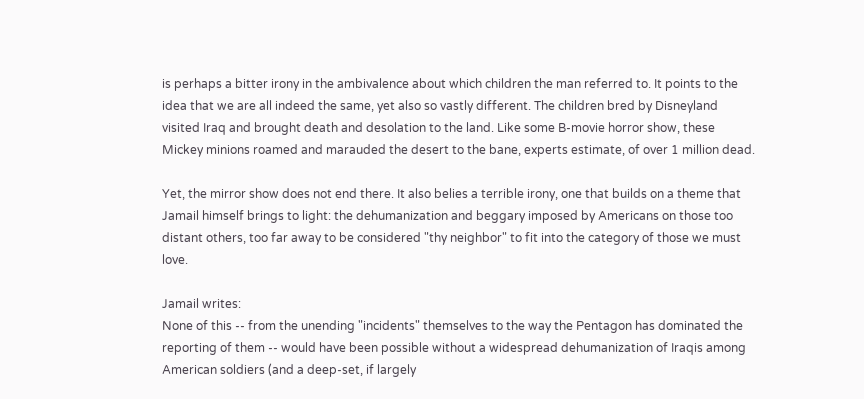is perhaps a bitter irony in the ambivalence about which children the man referred to. It points to the idea that we are all indeed the same, yet also so vastly different. The children bred by Disneyland visited Iraq and brought death and desolation to the land. Like some B-movie horror show, these Mickey minions roamed and marauded the desert to the bane, experts estimate, of over 1 million dead.

Yet, the mirror show does not end there. It also belies a terrible irony, one that builds on a theme that Jamail himself brings to light: the dehumanization and beggary imposed by Americans on those too distant others, too far away to be considered "thy neighbor" to fit into the category of those we must love.

Jamail writes:
None of this -- from the unending "incidents" themselves to the way the Pentagon has dominated the reporting of them -- would have been possible without a widespread dehumanization of Iraqis among American soldiers (and a deep-set, if largely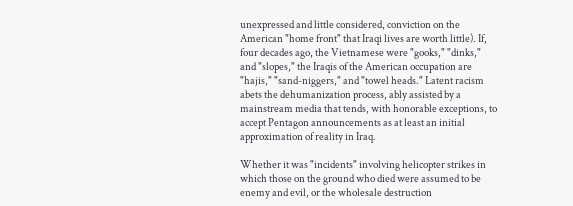unexpressed and little considered, conviction on the American "home front" that Iraqi lives are worth little). If, four decades ago, the Vietnamese were "gooks," "dinks," and "slopes," the Iraqis of the American occupation are "hajis," "sand-niggers," and "towel heads." Latent racism abets the dehumanization process, ably assisted by a mainstream media that tends, with honorable exceptions, to accept Pentagon announcements as at least an initial approximation of reality in Iraq.

Whether it was "incidents" involving helicopter strikes in which those on the ground who died were assumed to be enemy and evil, or the wholesale destruction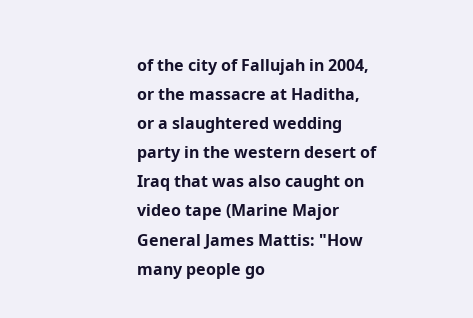of the city of Fallujah in 2004, or the massacre at Haditha, or a slaughtered wedding party in the western desert of Iraq that was also caught on video tape (Marine Major General James Mattis: "How many people go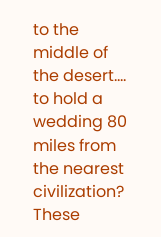to the middle of the desert.... to hold a wedding 80 miles from the nearest civilization? These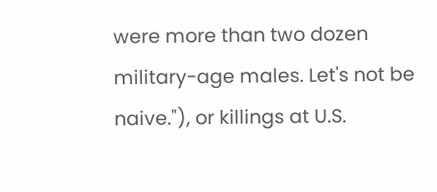were more than two dozen military-age males. Let's not be naive."), or killings at U.S.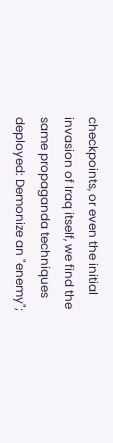checkpoints, or even the initial invasion of Iraq itself, we find the same propaganda techniques deployed: Demonize an "enemy";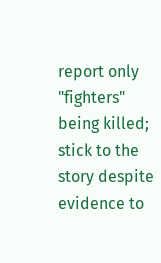report only "fighters" being killed; stick to the story despite evidence to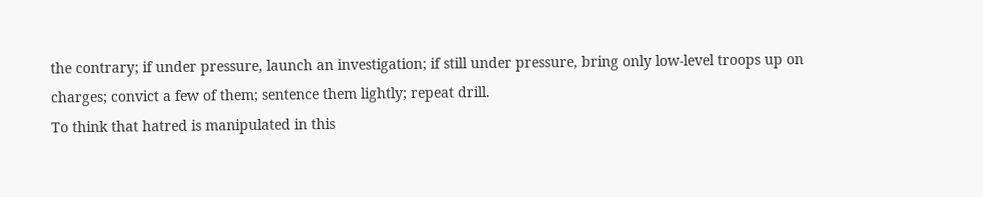the contrary; if under pressure, launch an investigation; if still under pressure, bring only low-level troops up on charges; convict a few of them; sentence them lightly; repeat drill.
To think that hatred is manipulated in this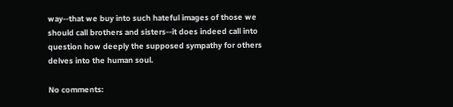way--that we buy into such hateful images of those we should call brothers and sisters--it does indeed call into question how deeply the supposed sympathy for others delves into the human soul.

No comments: